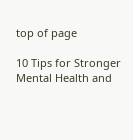top of page

10 Tips for Stronger Mental Health and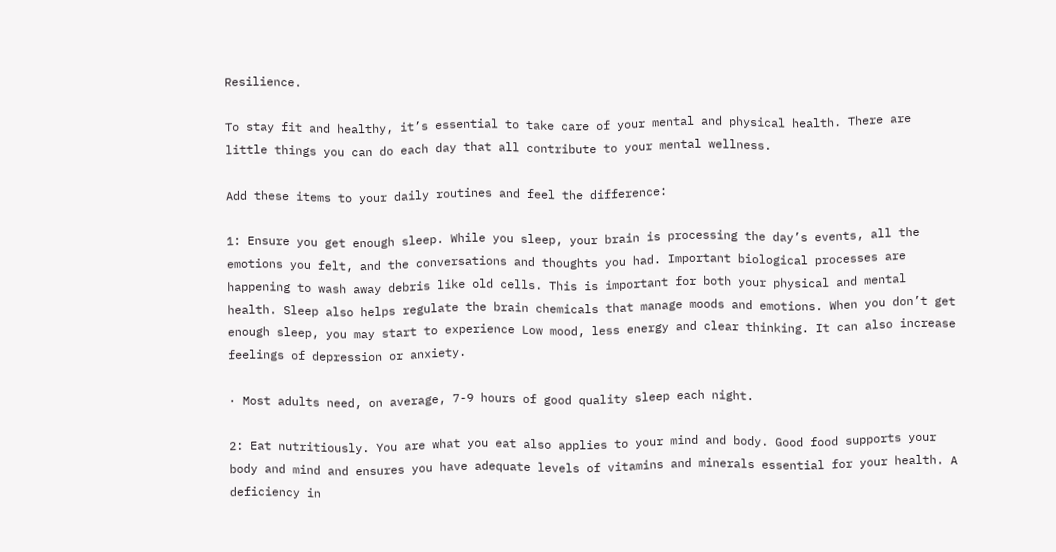Resilience.

To stay fit and healthy, it’s essential to take care of your mental and physical health. There are little things you can do each day that all contribute to your mental wellness.

Add these items to your daily routines and feel the difference:

1: Ensure you get enough sleep. While you sleep, your brain is processing the day’s events, all the emotions you felt, and the conversations and thoughts you had. Important biological processes are happening to wash away debris like old cells. This is important for both your physical and mental health. Sleep also helps regulate the brain chemicals that manage moods and emotions. When you don’t get enough sleep, you may start to experience Low mood, less energy and clear thinking. It can also increase feelings of depression or anxiety.

· Most adults need, on average, 7-9 hours of good quality sleep each night.

2: Eat nutritiously. You are what you eat also applies to your mind and body. Good food supports your body and mind and ensures you have adequate levels of vitamins and minerals essential for your health. A deficiency in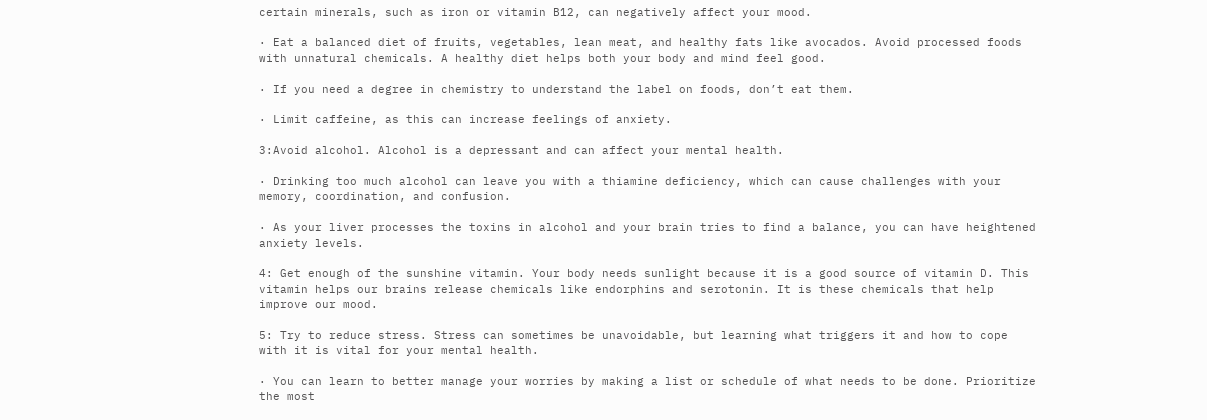certain minerals, such as iron or vitamin B12, can negatively affect your mood.

· Eat a balanced diet of fruits, vegetables, lean meat, and healthy fats like avocados. Avoid processed foods with unnatural chemicals. A healthy diet helps both your body and mind feel good.

· If you need a degree in chemistry to understand the label on foods, don’t eat them.

· Limit caffeine, as this can increase feelings of anxiety.

3:Avoid alcohol. Alcohol is a depressant and can affect your mental health.

· Drinking too much alcohol can leave you with a thiamine deficiency, which can cause challenges with your memory, coordination, and confusion.

· As your liver processes the toxins in alcohol and your brain tries to find a balance, you can have heightened anxiety levels.

4: Get enough of the sunshine vitamin. Your body needs sunlight because it is a good source of vitamin D. This vitamin helps our brains release chemicals like endorphins and serotonin. It is these chemicals that help improve our mood.

5: Try to reduce stress. Stress can sometimes be unavoidable, but learning what triggers it and how to cope with it is vital for your mental health.

· You can learn to better manage your worries by making a list or schedule of what needs to be done. Prioritize the most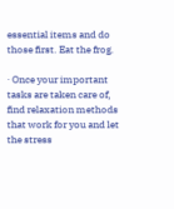essential items and do those first. Eat the frog.

· Once your important tasks are taken care of, find relaxation methods that work for you and let the stress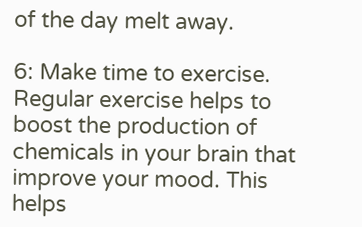of the day melt away.

6: Make time to exercise. Regular exercise helps to boost the production of chemicals in your brain that improve your mood. This helps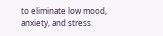to eliminate low mood, anxiety, and stress.